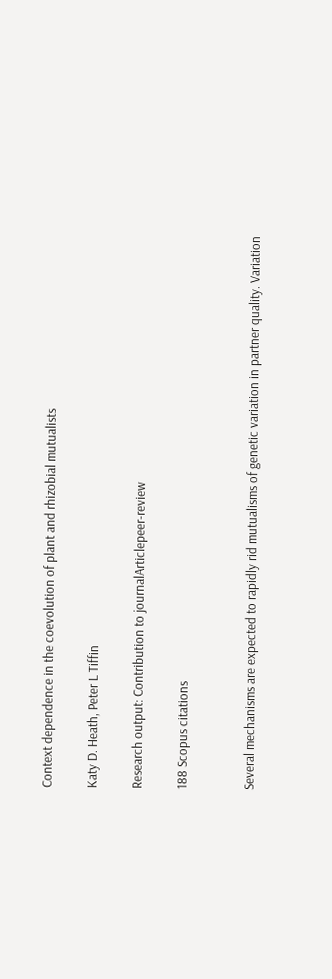Context dependence in the coevolution of plant and rhizobial mutualists

Katy D. Heath, Peter L Tiffin

Research output: Contribution to journalArticlepeer-review

188 Scopus citations


Several mechanisms are expected to rapidly rid mutualisms of genetic variation in partner quality. Variation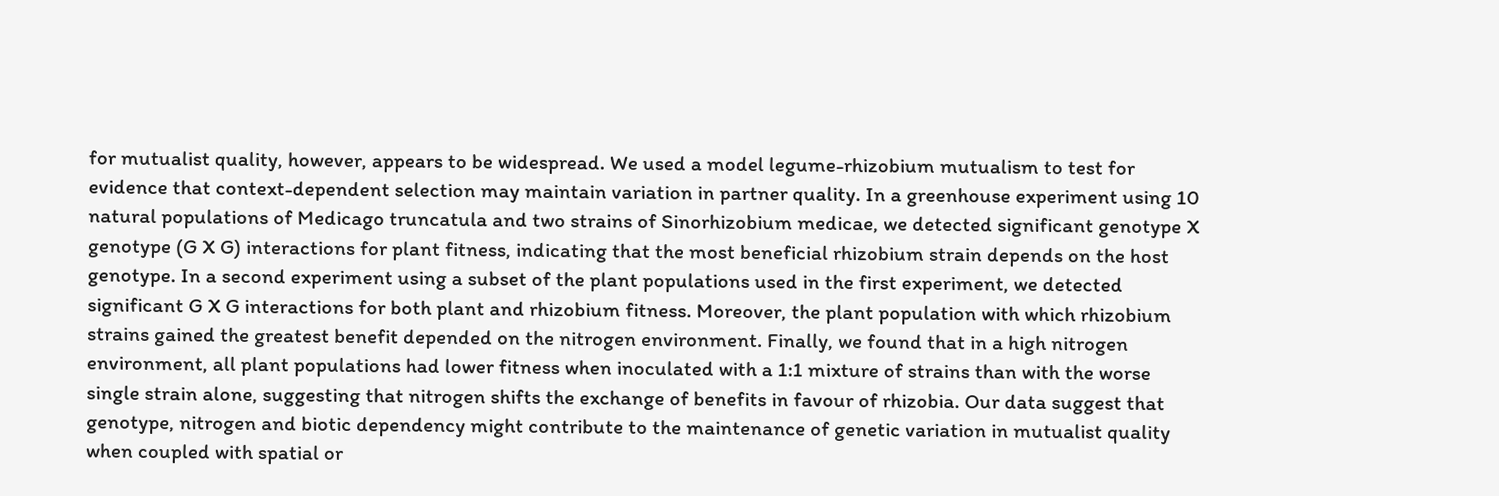for mutualist quality, however, appears to be widespread. We used a model legume-rhizobium mutualism to test for evidence that context-dependent selection may maintain variation in partner quality. In a greenhouse experiment using 10 natural populations of Medicago truncatula and two strains of Sinorhizobium medicae, we detected significant genotype X genotype (G X G) interactions for plant fitness, indicating that the most beneficial rhizobium strain depends on the host genotype. In a second experiment using a subset of the plant populations used in the first experiment, we detected significant G X G interactions for both plant and rhizobium fitness. Moreover, the plant population with which rhizobium strains gained the greatest benefit depended on the nitrogen environment. Finally, we found that in a high nitrogen environment, all plant populations had lower fitness when inoculated with a 1:1 mixture of strains than with the worse single strain alone, suggesting that nitrogen shifts the exchange of benefits in favour of rhizobia. Our data suggest that genotype, nitrogen and biotic dependency might contribute to the maintenance of genetic variation in mutualist quality when coupled with spatial or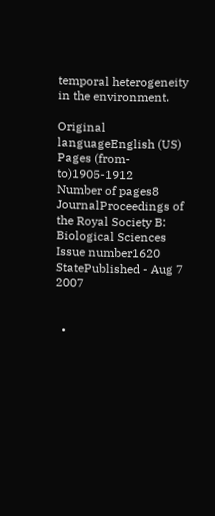temporal heterogeneity in the environment.

Original languageEnglish (US)
Pages (from-to)1905-1912
Number of pages8
JournalProceedings of the Royal Society B: Biological Sciences
Issue number1620
StatePublished - Aug 7 2007


  •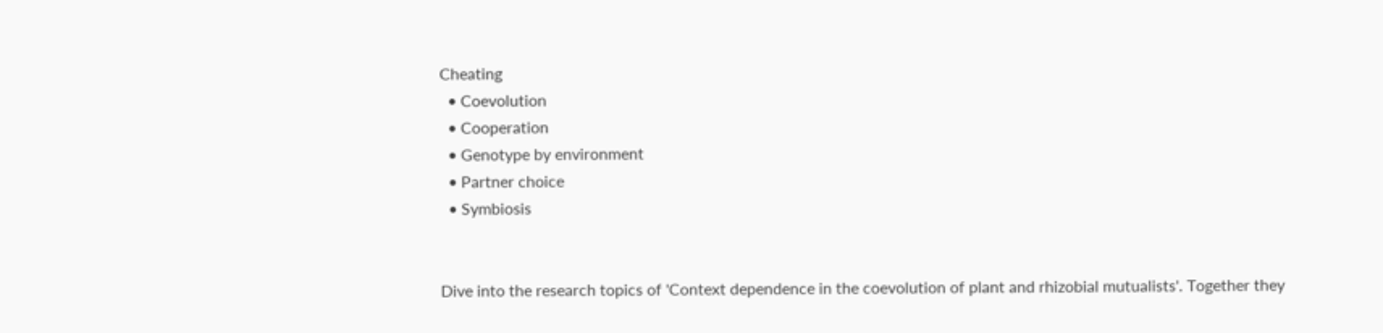Cheating
  • Coevolution
  • Cooperation
  • Genotype by environment
  • Partner choice
  • Symbiosis


Dive into the research topics of 'Context dependence in the coevolution of plant and rhizobial mutualists'. Together they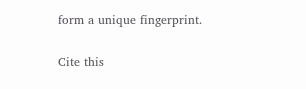form a unique fingerprint.

Cite this